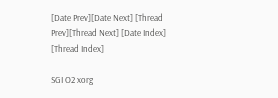[Date Prev][Date Next] [Thread Prev][Thread Next] [Date Index] [Thread Index]

SGI O2 xorg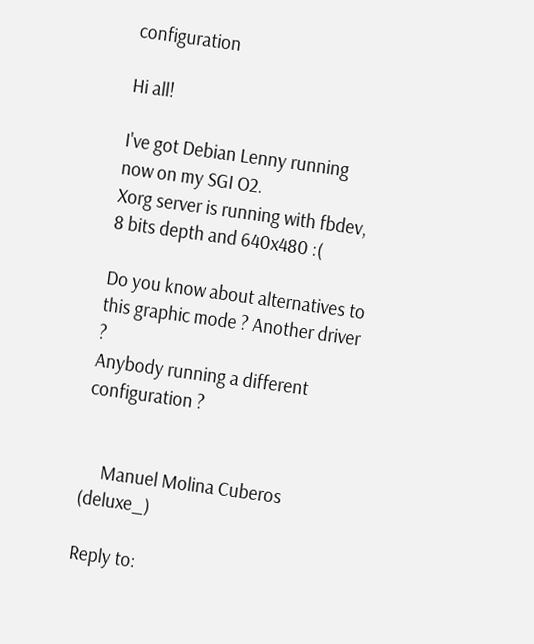configuration

Hi all!

I've got Debian Lenny running now on my SGI O2.
Xorg server is running with fbdev, 8 bits depth and 640x480 :(

Do you know about alternatives to this graphic mode ? Another driver ?
Anybody running a different configuration ?


     Manuel Molina Cuberos (deluxe_)

Reply to: